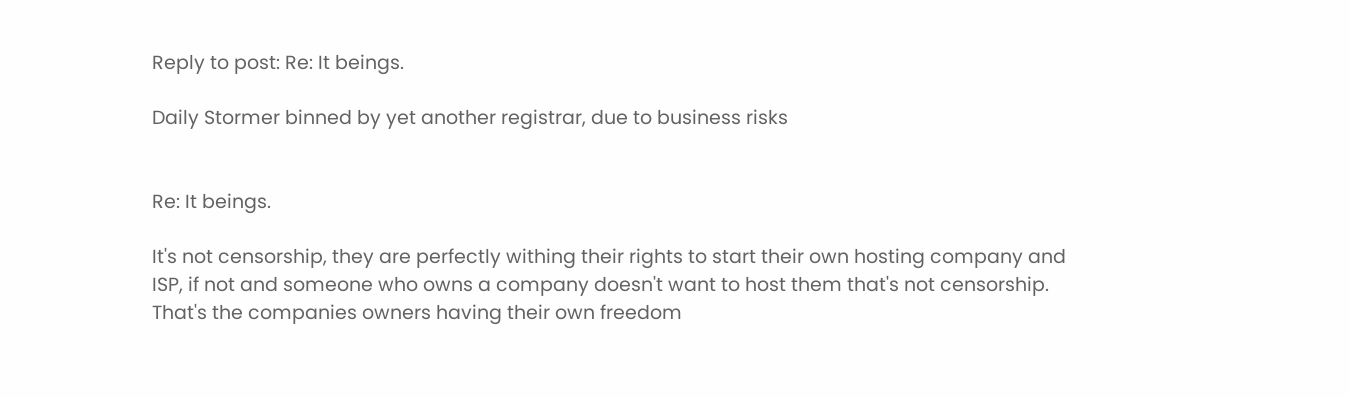Reply to post: Re: It beings.

Daily Stormer binned by yet another registrar, due to business risks


Re: It beings.

It's not censorship, they are perfectly withing their rights to start their own hosting company and ISP, if not and someone who owns a company doesn't want to host them that's not censorship. That's the companies owners having their own freedom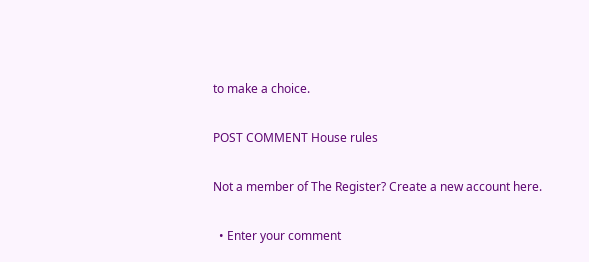to make a choice.

POST COMMENT House rules

Not a member of The Register? Create a new account here.

  • Enter your comment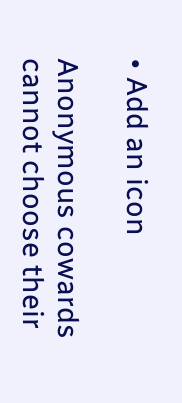• Add an icon

Anonymous cowards cannot choose their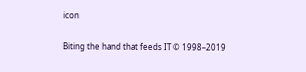icon

Biting the hand that feeds IT © 1998–2019